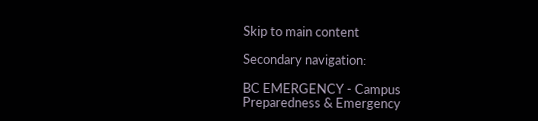Skip to main content

Secondary navigation:

BC EMERGENCY - Campus Preparedness & Emergency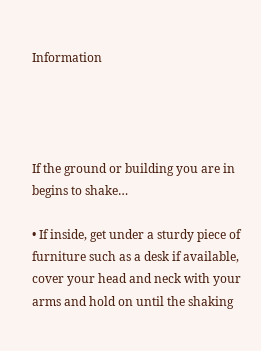Information




If the ground or building you are in begins to shake…

• If inside, get under a sturdy piece of furniture such as a desk if available, cover your head and neck with your arms and hold on until the shaking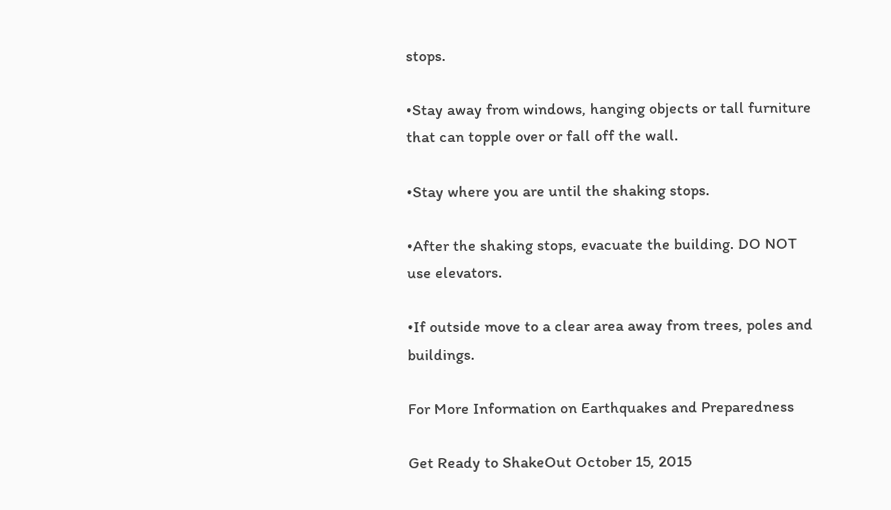stops.

•Stay away from windows, hanging objects or tall furniture that can topple over or fall off the wall.

•Stay where you are until the shaking stops.

•After the shaking stops, evacuate the building. DO NOT use elevators.

•If outside move to a clear area away from trees, poles and buildings.

For More Information on Earthquakes and Preparedness

Get Ready to ShakeOut October 15, 2015